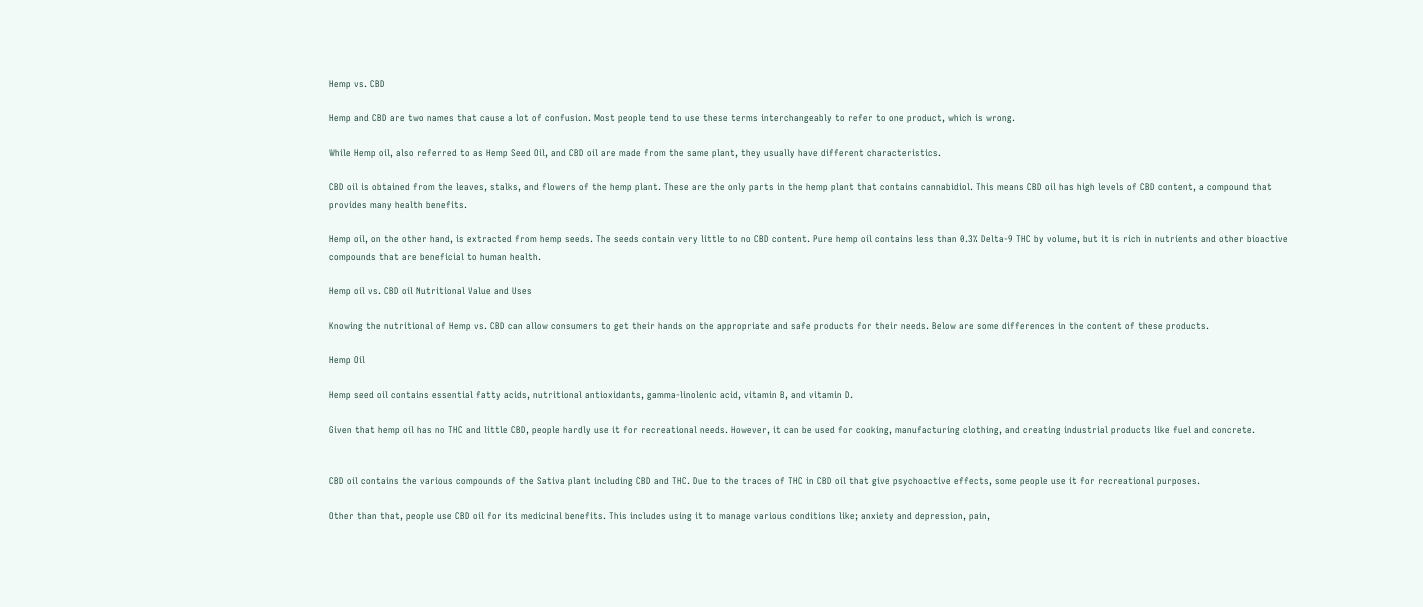Hemp vs. CBD

Hemp and CBD are two names that cause a lot of confusion. Most people tend to use these terms interchangeably to refer to one product, which is wrong.

While Hemp oil, also referred to as Hemp Seed Oil, and CBD oil are made from the same plant, they usually have different characteristics.

CBD oil is obtained from the leaves, stalks, and flowers of the hemp plant. These are the only parts in the hemp plant that contains cannabidiol. This means CBD oil has high levels of CBD content, a compound that provides many health benefits.

Hemp oil, on the other hand, is extracted from hemp seeds. The seeds contain very little to no CBD content. Pure hemp oil contains less than 0.3% Delta-9 THC by volume, but it is rich in nutrients and other bioactive compounds that are beneficial to human health.

Hemp oil vs. CBD oil Nutritional Value and Uses

Knowing the nutritional of Hemp vs. CBD can allow consumers to get their hands on the appropriate and safe products for their needs. Below are some differences in the content of these products.

Hemp Oil

Hemp seed oil contains essential fatty acids, nutritional antioxidants, gamma-linolenic acid, vitamin B, and vitamin D.

Given that hemp oil has no THC and little CBD, people hardly use it for recreational needs. However, it can be used for cooking, manufacturing clothing, and creating industrial products like fuel and concrete.


CBD oil contains the various compounds of the Sativa plant including CBD and THC. Due to the traces of THC in CBD oil that give psychoactive effects, some people use it for recreational purposes.

Other than that, people use CBD oil for its medicinal benefits. This includes using it to manage various conditions like; anxiety and depression, pain,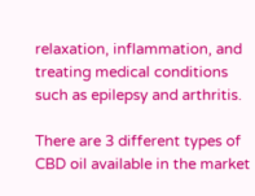relaxation, inflammation, and treating medical conditions such as epilepsy and arthritis.

There are 3 different types of CBD oil available in the market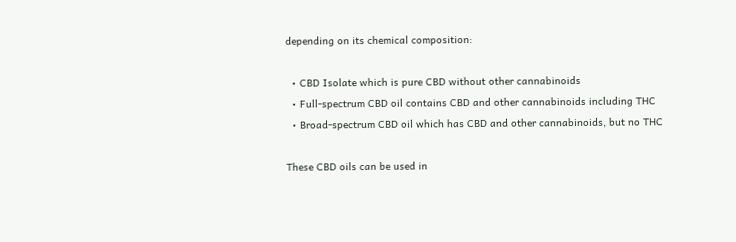depending on its chemical composition:

  • CBD Isolate which is pure CBD without other cannabinoids
  • Full-spectrum CBD oil contains CBD and other cannabinoids including THC
  • Broad-spectrum CBD oil which has CBD and other cannabinoids, but no THC

These CBD oils can be used in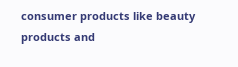consumer products like beauty products and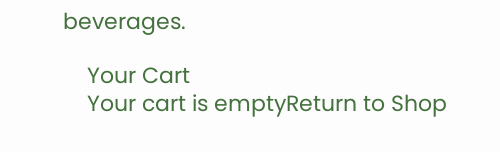beverages.

    Your Cart
    Your cart is emptyReturn to Shop